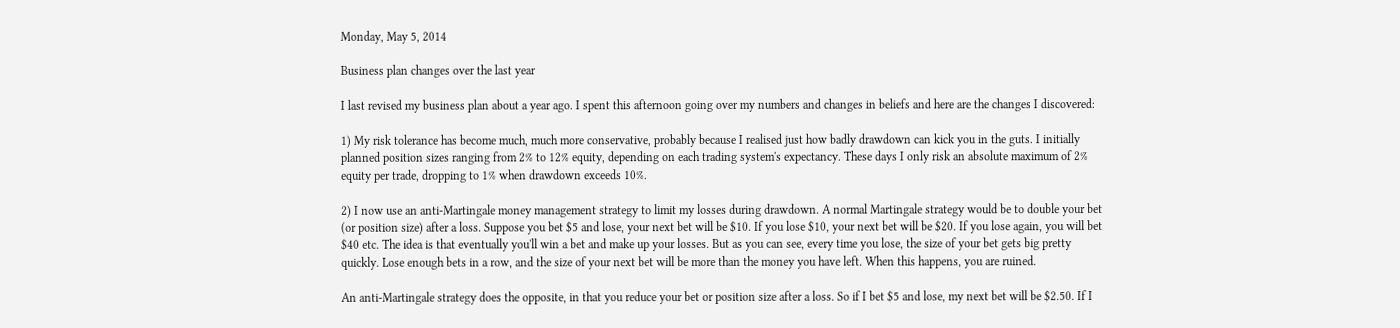Monday, May 5, 2014

Business plan changes over the last year

I last revised my business plan about a year ago. I spent this afternoon going over my numbers and changes in beliefs and here are the changes I discovered:

1) My risk tolerance has become much, much more conservative, probably because I realised just how badly drawdown can kick you in the guts. I initially planned position sizes ranging from 2% to 12% equity, depending on each trading system's expectancy. These days I only risk an absolute maximum of 2% equity per trade, dropping to 1% when drawdown exceeds 10%.

2) I now use an anti-Martingale money management strategy to limit my losses during drawdown. A normal Martingale strategy would be to double your bet (or position size) after a loss. Suppose you bet $5 and lose, your next bet will be $10. If you lose $10, your next bet will be $20. If you lose again, you will bet $40 etc. The idea is that eventually you'll win a bet and make up your losses. But as you can see, every time you lose, the size of your bet gets big pretty quickly. Lose enough bets in a row, and the size of your next bet will be more than the money you have left. When this happens, you are ruined.

An anti-Martingale strategy does the opposite, in that you reduce your bet or position size after a loss. So if I bet $5 and lose, my next bet will be $2.50. If I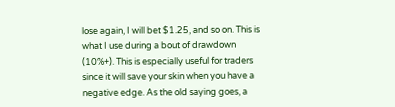lose again, I will bet $1.25, and so on. This is what I use during a bout of drawdown (10%+). This is especially useful for traders since it will save your skin when you have a negative edge. As the old saying goes, a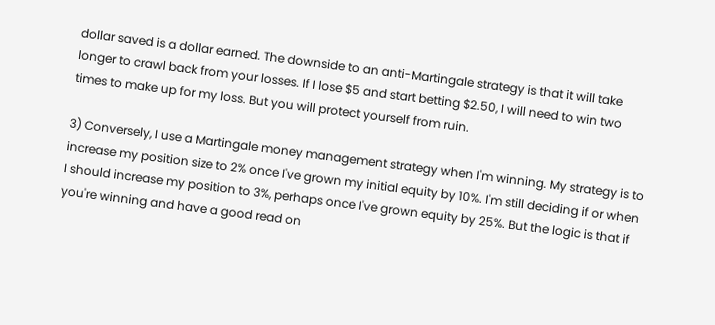dollar saved is a dollar earned. The downside to an anti-Martingale strategy is that it will take longer to crawl back from your losses. If I lose $5 and start betting $2.50, I will need to win two times to make up for my loss. But you will protect yourself from ruin.

3) Conversely, I use a Martingale money management strategy when I'm winning. My strategy is to increase my position size to 2% once I've grown my initial equity by 10%. I'm still deciding if or when I should increase my position to 3%, perhaps once I've grown equity by 25%. But the logic is that if you're winning and have a good read on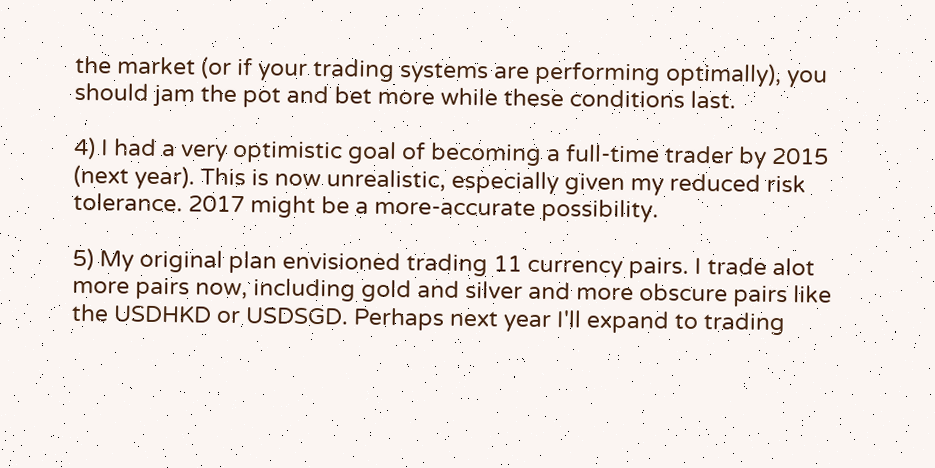the market (or if your trading systems are performing optimally), you should jam the pot and bet more while these conditions last.

4) I had a very optimistic goal of becoming a full-time trader by 2015 (next year). This is now unrealistic, especially given my reduced risk tolerance. 2017 might be a more-accurate possibility.

5) My original plan envisioned trading 11 currency pairs. I trade alot more pairs now, including gold and silver and more obscure pairs like the USDHKD or USDSGD. Perhaps next year I'll expand to trading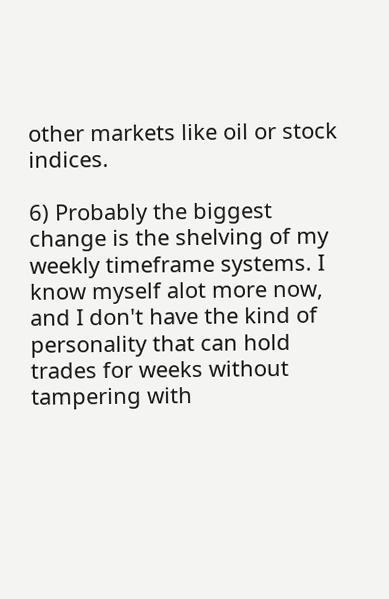other markets like oil or stock indices.

6) Probably the biggest change is the shelving of my weekly timeframe systems. I know myself alot more now, and I don't have the kind of personality that can hold trades for weeks without tampering with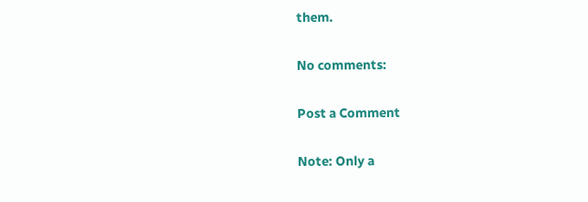them.

No comments:

Post a Comment

Note: Only a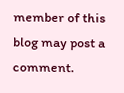member of this blog may post a comment.